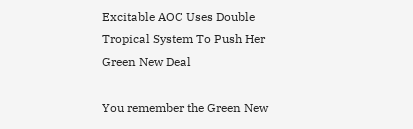Excitable AOC Uses Double Tropical System To Push Her Green New Deal

You remember the Green New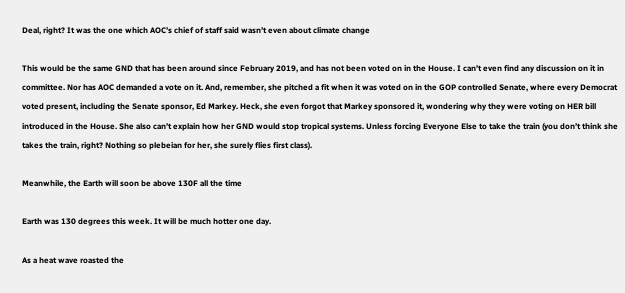Deal, right? It was the one which AOC’s chief of staff said wasn’t even about climate change

This would be the same GND that has been around since February 2019, and has not been voted on in the House. I can’t even find any discussion on it in committee. Nor has AOC demanded a vote on it. And, remember, she pitched a fit when it was voted on in the GOP controlled Senate, where every Democrat voted present, including the Senate sponsor, Ed Markey. Heck, she even forgot that Markey sponsored it, wondering why they were voting on HER bill introduced in the House. She also can’t explain how her GND would stop tropical systems. Unless forcing Everyone Else to take the train (you don’t think she takes the train, right? Nothing so plebeian for her, she surely flies first class).

Meanwhile, the Earth will soon be above 130F all the time

Earth was 130 degrees this week. It will be much hotter one day.

As a heat wave roasted the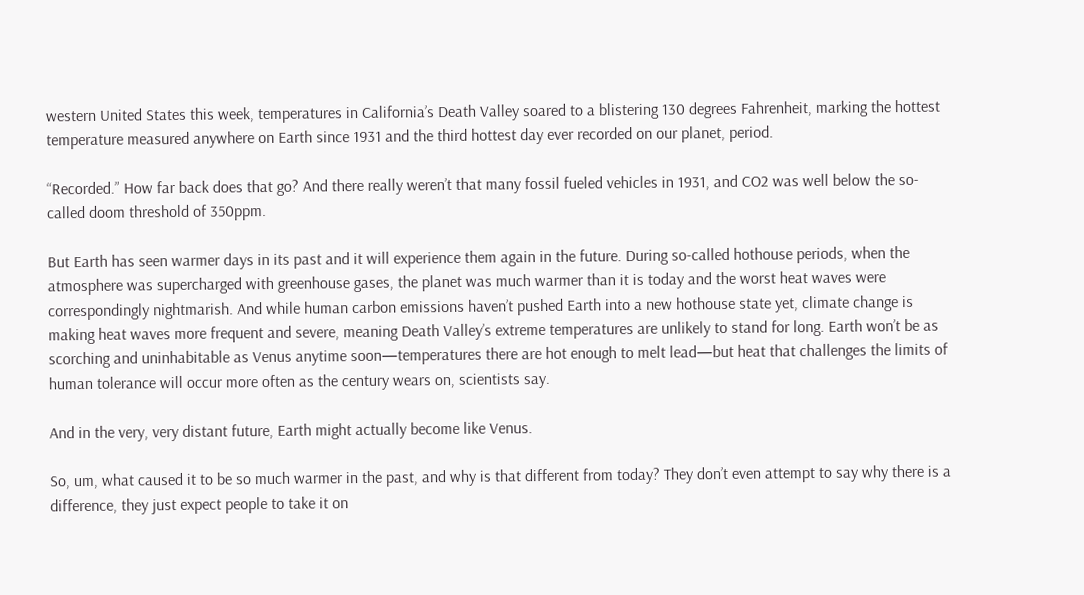western United States this week, temperatures in California’s Death Valley soared to a blistering 130 degrees Fahrenheit, marking the hottest temperature measured anywhere on Earth since 1931 and the third hottest day ever recorded on our planet, period.

“Recorded.” How far back does that go? And there really weren’t that many fossil fueled vehicles in 1931, and CO2 was well below the so-called doom threshold of 350ppm.

But Earth has seen warmer days in its past and it will experience them again in the future. During so-called hothouse periods, when the atmosphere was supercharged with greenhouse gases, the planet was much warmer than it is today and the worst heat waves were correspondingly nightmarish. And while human carbon emissions haven’t pushed Earth into a new hothouse state yet, climate change is making heat waves more frequent and severe, meaning Death Valley’s extreme temperatures are unlikely to stand for long. Earth won’t be as scorching and uninhabitable as Venus anytime soon—temperatures there are hot enough to melt lead—but heat that challenges the limits of human tolerance will occur more often as the century wears on, scientists say.

And in the very, very distant future, Earth might actually become like Venus.

So, um, what caused it to be so much warmer in the past, and why is that different from today? They don’t even attempt to say why there is a difference, they just expect people to take it on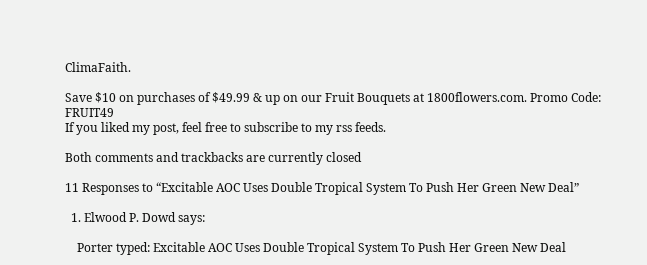ClimaFaith.

Save $10 on purchases of $49.99 & up on our Fruit Bouquets at 1800flowers.com. Promo Code: FRUIT49
If you liked my post, feel free to subscribe to my rss feeds.

Both comments and trackbacks are currently closed

11 Responses to “Excitable AOC Uses Double Tropical System To Push Her Green New Deal”

  1. Elwood P. Dowd says:

    Porter typed: Excitable AOC Uses Double Tropical System To Push Her Green New Deal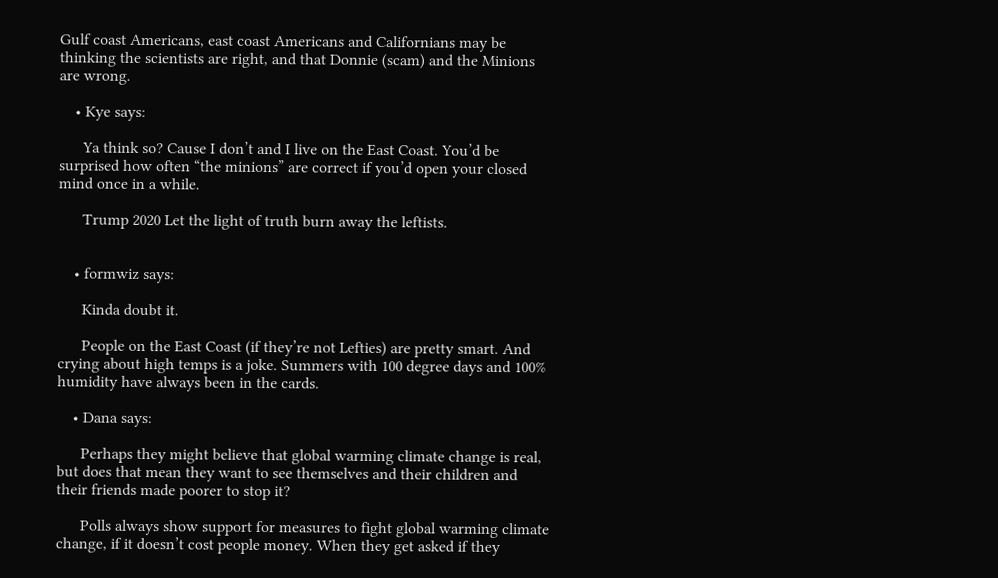Gulf coast Americans, east coast Americans and Californians may be thinking the scientists are right, and that Donnie (scam) and the Minions are wrong.

    • Kye says:

      Ya think so? Cause I don’t and I live on the East Coast. You’d be surprised how often “the minions” are correct if you’d open your closed mind once in a while.

      Trump 2020 Let the light of truth burn away the leftists.


    • formwiz says:

      Kinda doubt it.

      People on the East Coast (if they’re not Lefties) are pretty smart. And crying about high temps is a joke. Summers with 100 degree days and 100% humidity have always been in the cards.

    • Dana says:

      Perhaps they might believe that global warming climate change is real, but does that mean they want to see themselves and their children and their friends made poorer to stop it?

      Polls always show support for measures to fight global warming climate change, if it doesn’t cost people money. When they get asked if they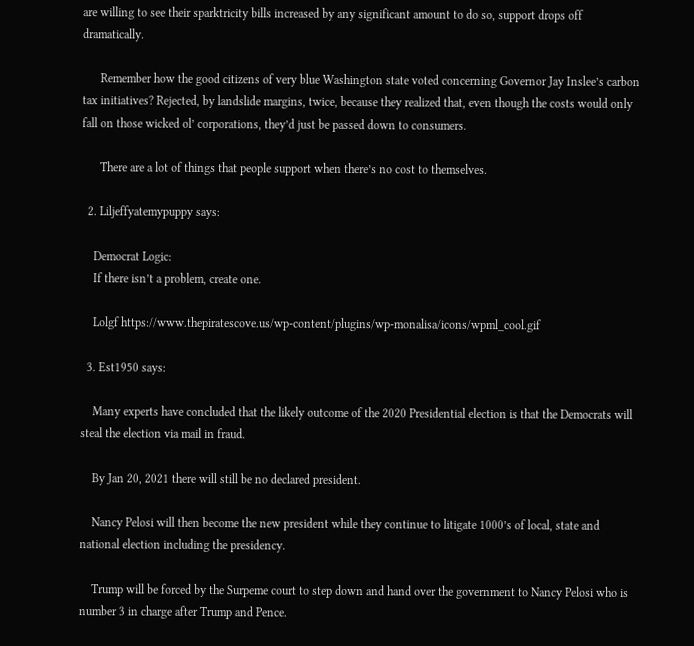are willing to see their sparktricity bills increased by any significant amount to do so, support drops off dramatically.

      Remember how the good citizens of very blue Washington state voted concerning Governor Jay Inslee’s carbon tax initiatives? Rejected, by landslide margins, twice, because they realized that, even though the costs would only fall on those wicked ol’ corporations, they’d just be passed down to consumers.

      There are a lot of things that people support when there’s no cost to themselves.

  2. Liljeffyatemypuppy says:

    Democrat Logic:
    If there isn’t a problem, create one.

    Lolgf https://www.thepiratescove.us/wp-content/plugins/wp-monalisa/icons/wpml_cool.gif

  3. Est1950 says:

    Many experts have concluded that the likely outcome of the 2020 Presidential election is that the Democrats will steal the election via mail in fraud.

    By Jan 20, 2021 there will still be no declared president.

    Nancy Pelosi will then become the new president while they continue to litigate 1000’s of local, state and national election including the presidency.

    Trump will be forced by the Surpeme court to step down and hand over the government to Nancy Pelosi who is number 3 in charge after Trump and Pence.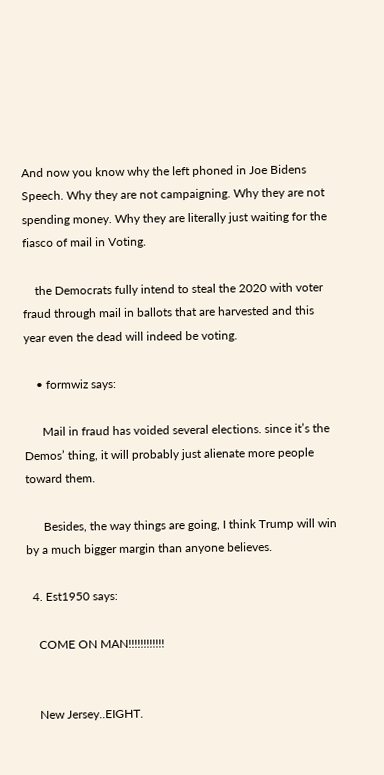And now you know why the left phoned in Joe Bidens Speech. Why they are not campaigning. Why they are not spending money. Why they are literally just waiting for the fiasco of mail in Voting.

    the Democrats fully intend to steal the 2020 with voter fraud through mail in ballots that are harvested and this year even the dead will indeed be voting.

    • formwiz says:

      Mail in fraud has voided several elections. since it’s the Demos’ thing, it will probably just alienate more people toward them.

      Besides, the way things are going, I think Trump will win by a much bigger margin than anyone believes.

  4. Est1950 says:

    COME ON MAN!!!!!!!!!!!!


    New Jersey..EIGHT.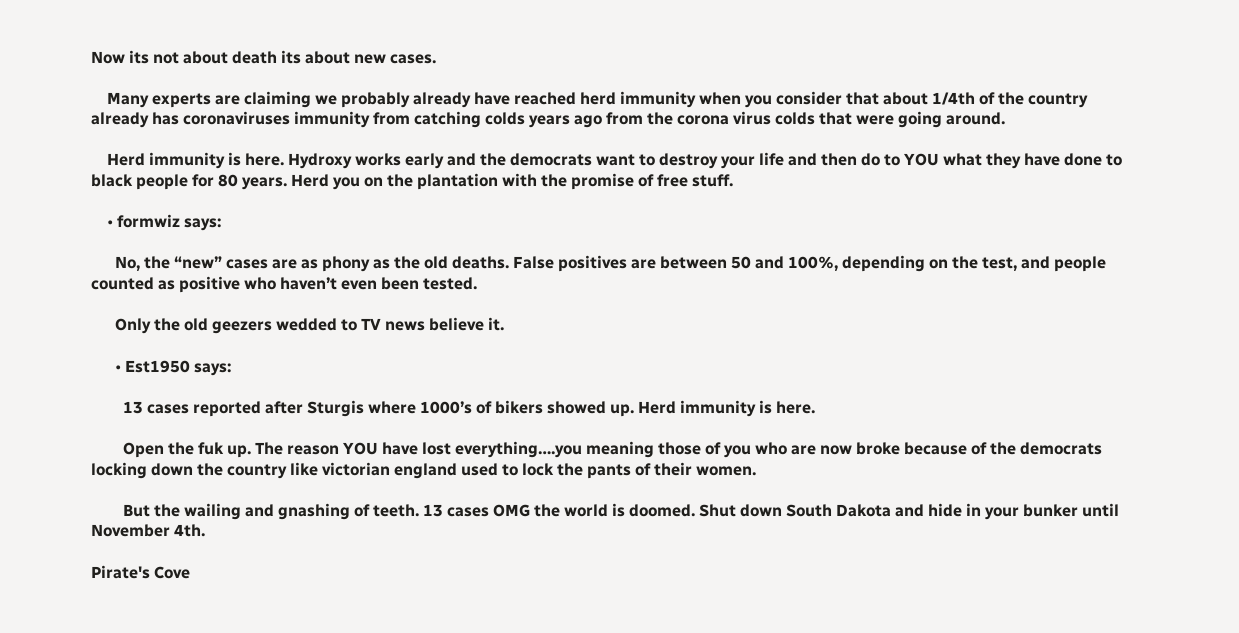Now its not about death its about new cases.

    Many experts are claiming we probably already have reached herd immunity when you consider that about 1/4th of the country already has coronaviruses immunity from catching colds years ago from the corona virus colds that were going around.

    Herd immunity is here. Hydroxy works early and the democrats want to destroy your life and then do to YOU what they have done to black people for 80 years. Herd you on the plantation with the promise of free stuff.

    • formwiz says:

      No, the “new” cases are as phony as the old deaths. False positives are between 50 and 100%, depending on the test, and people counted as positive who haven’t even been tested.

      Only the old geezers wedded to TV news believe it.

      • Est1950 says:

        13 cases reported after Sturgis where 1000’s of bikers showed up. Herd immunity is here.

        Open the fuk up. The reason YOU have lost everything….you meaning those of you who are now broke because of the democrats locking down the country like victorian england used to lock the pants of their women.

        But the wailing and gnashing of teeth. 13 cases OMG the world is doomed. Shut down South Dakota and hide in your bunker until November 4th.

Pirate's Cove